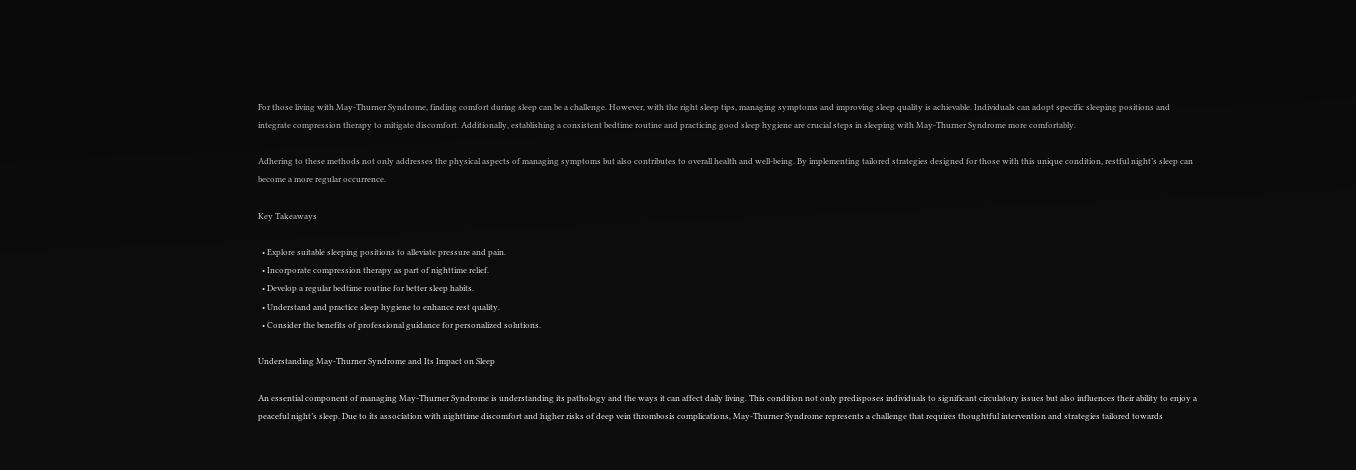For those living with May-Thurner Syndrome, finding comfort during sleep can be a challenge. However, with the right sleep tips, managing symptoms and improving sleep quality is achievable. Individuals can adopt specific sleeping positions and integrate compression therapy to mitigate discomfort. Additionally, establishing a consistent bedtime routine and practicing good sleep hygiene are crucial steps in sleeping with May-Thurner Syndrome more comfortably.

Adhering to these methods not only addresses the physical aspects of managing symptoms but also contributes to overall health and well-being. By implementing tailored strategies designed for those with this unique condition, restful night’s sleep can become a more regular occurrence.

Key Takeaways

  • Explore suitable sleeping positions to alleviate pressure and pain.
  • Incorporate compression therapy as part of nighttime relief.
  • Develop a regular bedtime routine for better sleep habits.
  • Understand and practice sleep hygiene to enhance rest quality.
  • Consider the benefits of professional guidance for personalized solutions.

Understanding May-Thurner Syndrome and Its Impact on Sleep

An essential component of managing May-Thurner Syndrome is understanding its pathology and the ways it can affect daily living. This condition not only predisposes individuals to significant circulatory issues but also influences their ability to enjoy a peaceful night’s sleep. Due to its association with nighttime discomfort and higher risks of deep vein thrombosis complications, May-Thurner Syndrome represents a challenge that requires thoughtful intervention and strategies tailored towards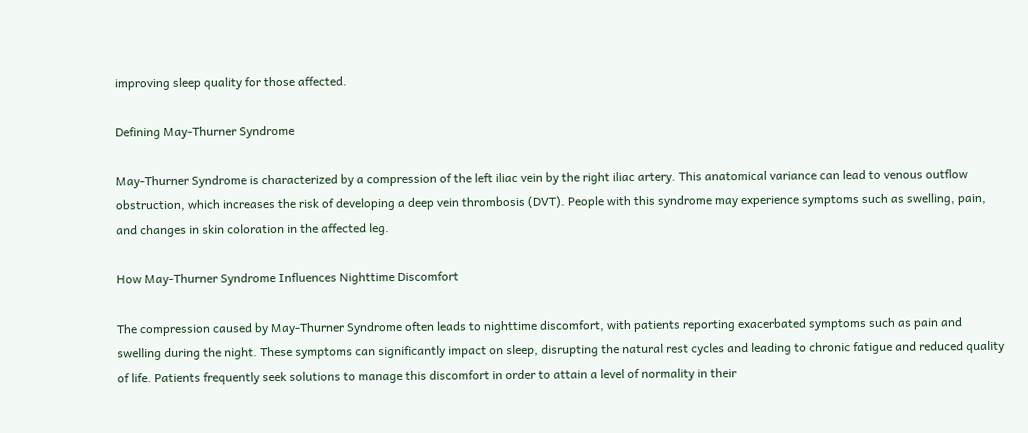improving sleep quality for those affected.

Defining May-Thurner Syndrome

May-Thurner Syndrome is characterized by a compression of the left iliac vein by the right iliac artery. This anatomical variance can lead to venous outflow obstruction, which increases the risk of developing a deep vein thrombosis (DVT). People with this syndrome may experience symptoms such as swelling, pain, and changes in skin coloration in the affected leg.

How May-Thurner Syndrome Influences Nighttime Discomfort

The compression caused by May-Thurner Syndrome often leads to nighttime discomfort, with patients reporting exacerbated symptoms such as pain and swelling during the night. These symptoms can significantly impact on sleep, disrupting the natural rest cycles and leading to chronic fatigue and reduced quality of life. Patients frequently seek solutions to manage this discomfort in order to attain a level of normality in their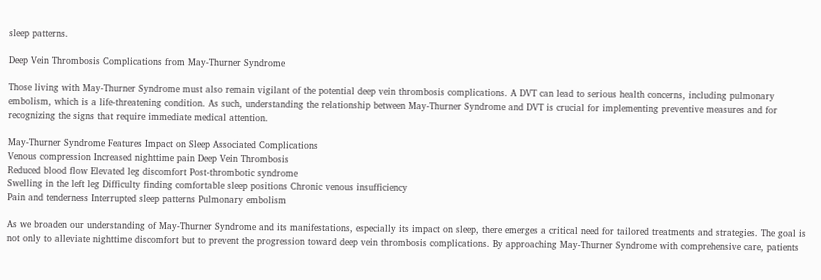sleep patterns.

Deep Vein Thrombosis Complications from May-Thurner Syndrome

Those living with May-Thurner Syndrome must also remain vigilant of the potential deep vein thrombosis complications. A DVT can lead to serious health concerns, including pulmonary embolism, which is a life-threatening condition. As such, understanding the relationship between May-Thurner Syndrome and DVT is crucial for implementing preventive measures and for recognizing the signs that require immediate medical attention.

May-Thurner Syndrome Features Impact on Sleep Associated Complications
Venous compression Increased nighttime pain Deep Vein Thrombosis
Reduced blood flow Elevated leg discomfort Post-thrombotic syndrome
Swelling in the left leg Difficulty finding comfortable sleep positions Chronic venous insufficiency
Pain and tenderness Interrupted sleep patterns Pulmonary embolism

As we broaden our understanding of May-Thurner Syndrome and its manifestations, especially its impact on sleep, there emerges a critical need for tailored treatments and strategies. The goal is not only to alleviate nighttime discomfort but to prevent the progression toward deep vein thrombosis complications. By approaching May-Thurner Syndrome with comprehensive care, patients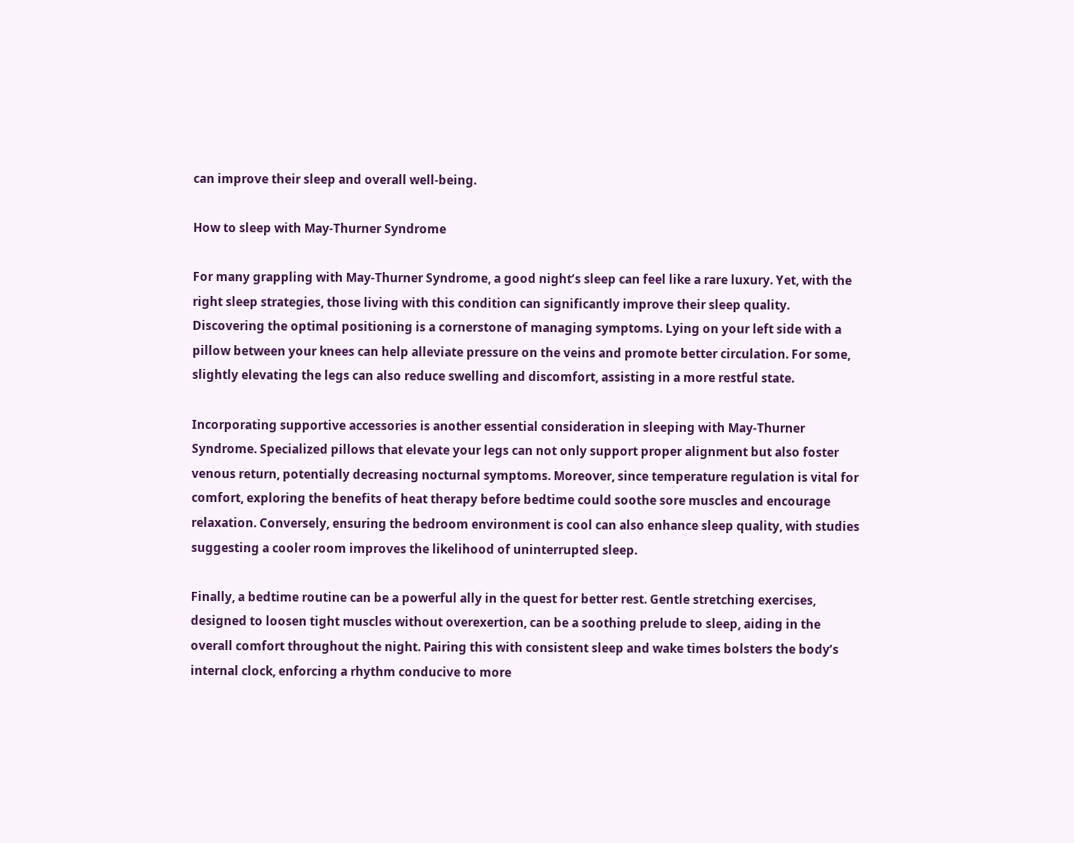can improve their sleep and overall well-being.

How to sleep with May-Thurner Syndrome

For many grappling with May-Thurner Syndrome, a good night’s sleep can feel like a rare luxury. Yet, with the right sleep strategies, those living with this condition can significantly improve their sleep quality. Discovering the optimal positioning is a cornerstone of managing symptoms. Lying on your left side with a pillow between your knees can help alleviate pressure on the veins and promote better circulation. For some, slightly elevating the legs can also reduce swelling and discomfort, assisting in a more restful state.

Incorporating supportive accessories is another essential consideration in sleeping with May-Thurner Syndrome. Specialized pillows that elevate your legs can not only support proper alignment but also foster venous return, potentially decreasing nocturnal symptoms. Moreover, since temperature regulation is vital for comfort, exploring the benefits of heat therapy before bedtime could soothe sore muscles and encourage relaxation. Conversely, ensuring the bedroom environment is cool can also enhance sleep quality, with studies suggesting a cooler room improves the likelihood of uninterrupted sleep.

Finally, a bedtime routine can be a powerful ally in the quest for better rest. Gentle stretching exercises, designed to loosen tight muscles without overexertion, can be a soothing prelude to sleep, aiding in the overall comfort throughout the night. Pairing this with consistent sleep and wake times bolsters the body’s internal clock, enforcing a rhythm conducive to more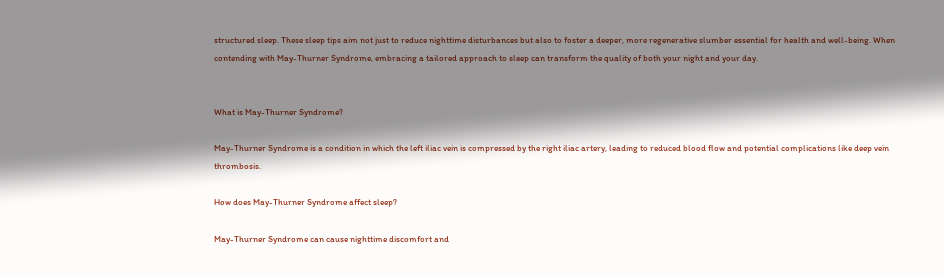structured sleep. These sleep tips aim not just to reduce nighttime disturbances but also to foster a deeper, more regenerative slumber essential for health and well-being. When contending with May-Thurner Syndrome, embracing a tailored approach to sleep can transform the quality of both your night and your day.


What is May-Thurner Syndrome?

May-Thurner Syndrome is a condition in which the left iliac vein is compressed by the right iliac artery, leading to reduced blood flow and potential complications like deep vein thrombosis.

How does May-Thurner Syndrome affect sleep?

May-Thurner Syndrome can cause nighttime discomfort and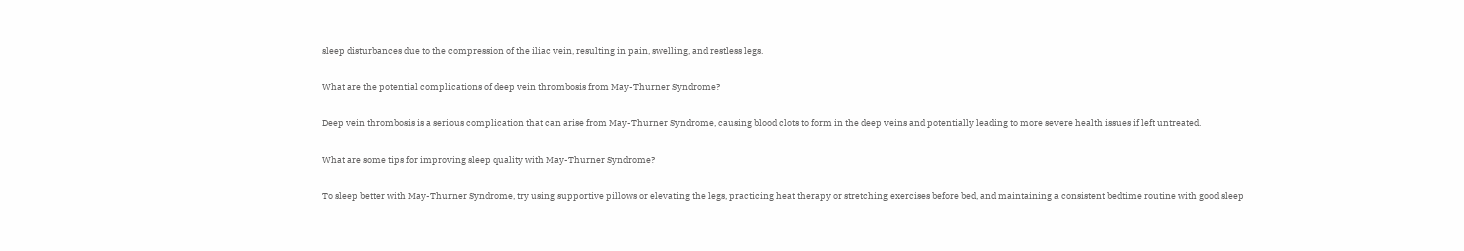sleep disturbances due to the compression of the iliac vein, resulting in pain, swelling, and restless legs.

What are the potential complications of deep vein thrombosis from May-Thurner Syndrome?

Deep vein thrombosis is a serious complication that can arise from May-Thurner Syndrome, causing blood clots to form in the deep veins and potentially leading to more severe health issues if left untreated.

What are some tips for improving sleep quality with May-Thurner Syndrome?

To sleep better with May-Thurner Syndrome, try using supportive pillows or elevating the legs, practicing heat therapy or stretching exercises before bed, and maintaining a consistent bedtime routine with good sleep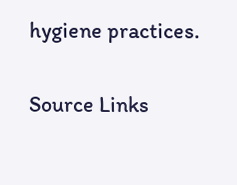hygiene practices.

Source Links